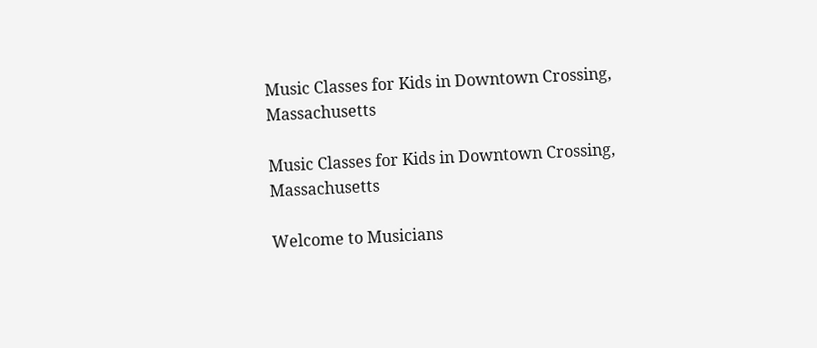Music Classes for Kids in Downtown Crossing, Massachusetts

Music Classes for Kids in Downtown Crossing, Massachusetts

Welcome to Musicians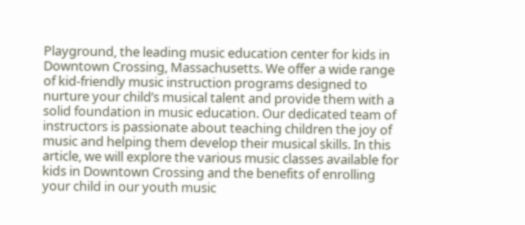Playground, the leading music education center for kids in Downtown Crossing, Massachusetts. We offer a wide range of kid-friendly music instruction programs designed to nurture your child’s musical talent and provide them with a solid foundation in music education. Our dedicated team of instructors is passionate about teaching children the joy of music and helping them develop their musical skills. In this article, we will explore the various music classes available for kids in Downtown Crossing and the benefits of enrolling your child in our youth music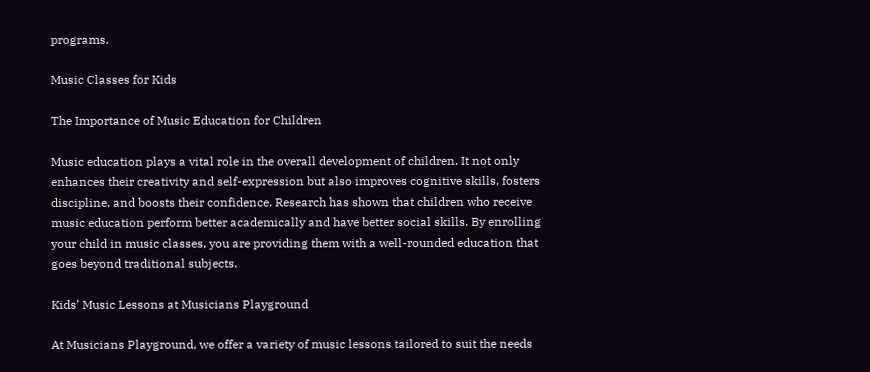programs.

Music Classes for Kids

The Importance of Music Education for Children

Music education plays a vital role in the overall development of children. It not only enhances their creativity and self-expression but also improves cognitive skills, fosters discipline, and boosts their confidence. Research has shown that children who receive music education perform better academically and have better social skills. By enrolling your child in music classes, you are providing them with a well-rounded education that goes beyond traditional subjects.

Kids’ Music Lessons at Musicians Playground

At Musicians Playground, we offer a variety of music lessons tailored to suit the needs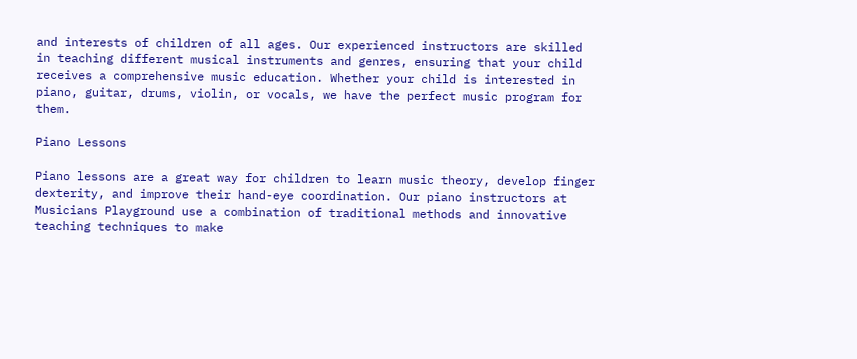and interests of children of all ages. Our experienced instructors are skilled in teaching different musical instruments and genres, ensuring that your child receives a comprehensive music education. Whether your child is interested in piano, guitar, drums, violin, or vocals, we have the perfect music program for them.

Piano Lessons

Piano lessons are a great way for children to learn music theory, develop finger dexterity, and improve their hand-eye coordination. Our piano instructors at Musicians Playground use a combination of traditional methods and innovative teaching techniques to make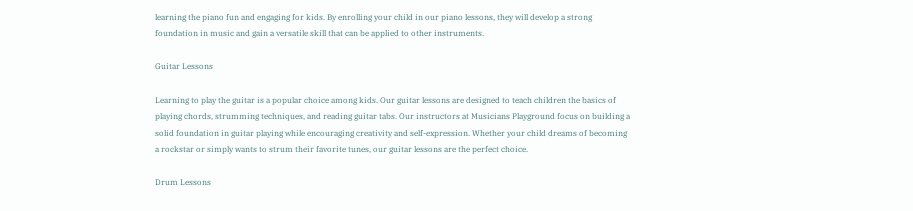learning the piano fun and engaging for kids. By enrolling your child in our piano lessons, they will develop a strong foundation in music and gain a versatile skill that can be applied to other instruments.

Guitar Lessons

Learning to play the guitar is a popular choice among kids. Our guitar lessons are designed to teach children the basics of playing chords, strumming techniques, and reading guitar tabs. Our instructors at Musicians Playground focus on building a solid foundation in guitar playing while encouraging creativity and self-expression. Whether your child dreams of becoming a rockstar or simply wants to strum their favorite tunes, our guitar lessons are the perfect choice.

Drum Lessons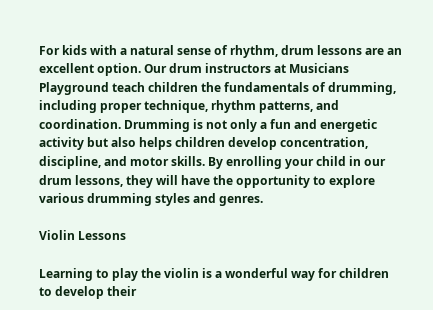For kids with a natural sense of rhythm, drum lessons are an excellent option. Our drum instructors at Musicians Playground teach children the fundamentals of drumming, including proper technique, rhythm patterns, and coordination. Drumming is not only a fun and energetic activity but also helps children develop concentration, discipline, and motor skills. By enrolling your child in our drum lessons, they will have the opportunity to explore various drumming styles and genres.

Violin Lessons

Learning to play the violin is a wonderful way for children to develop their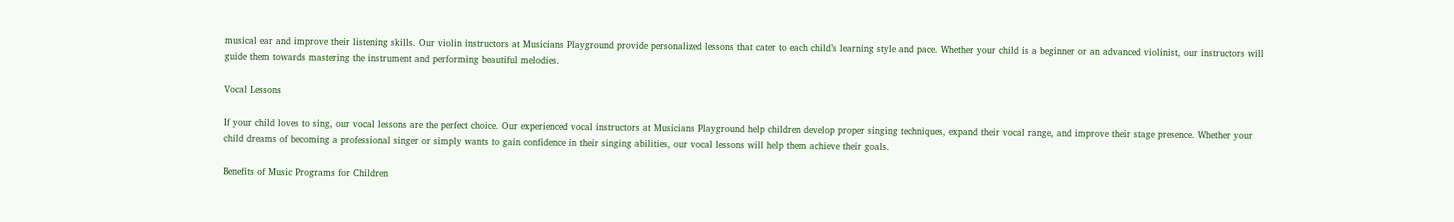musical ear and improve their listening skills. Our violin instructors at Musicians Playground provide personalized lessons that cater to each child’s learning style and pace. Whether your child is a beginner or an advanced violinist, our instructors will guide them towards mastering the instrument and performing beautiful melodies.

Vocal Lessons

If your child loves to sing, our vocal lessons are the perfect choice. Our experienced vocal instructors at Musicians Playground help children develop proper singing techniques, expand their vocal range, and improve their stage presence. Whether your child dreams of becoming a professional singer or simply wants to gain confidence in their singing abilities, our vocal lessons will help them achieve their goals.

Benefits of Music Programs for Children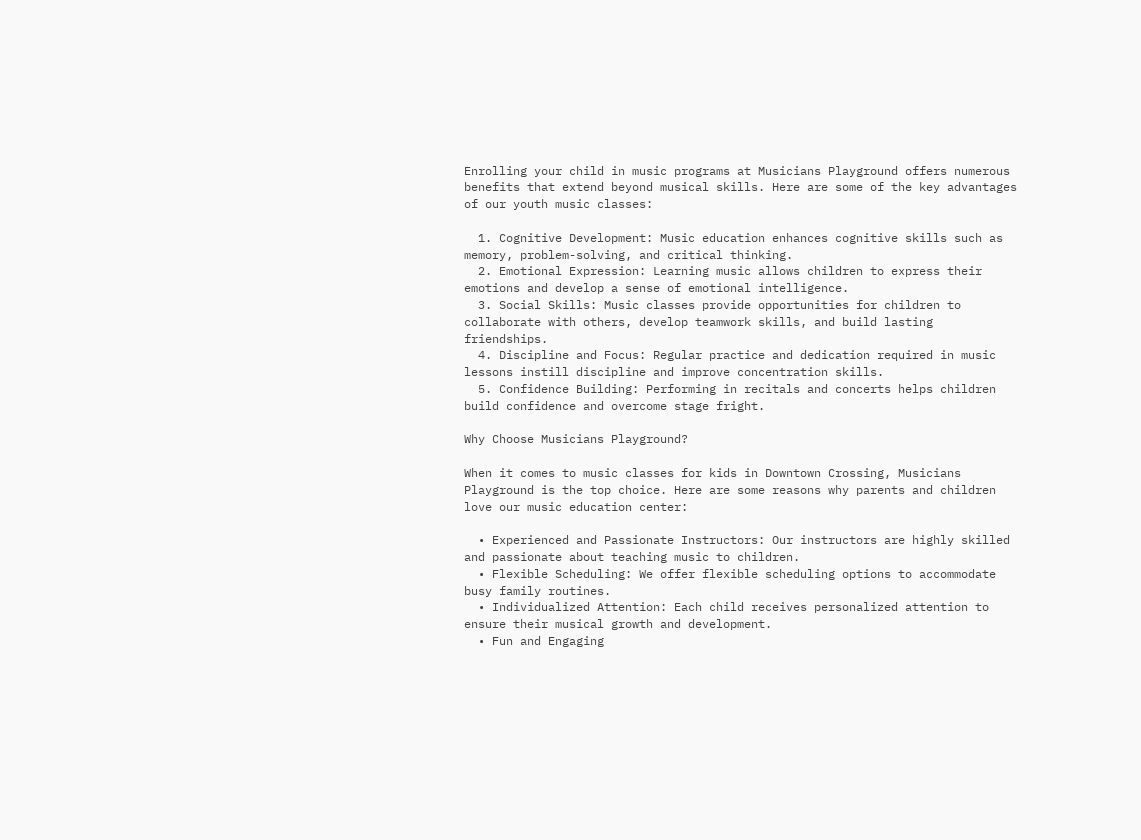Enrolling your child in music programs at Musicians Playground offers numerous benefits that extend beyond musical skills. Here are some of the key advantages of our youth music classes:

  1. Cognitive Development: Music education enhances cognitive skills such as memory, problem-solving, and critical thinking.
  2. Emotional Expression: Learning music allows children to express their emotions and develop a sense of emotional intelligence.
  3. Social Skills: Music classes provide opportunities for children to collaborate with others, develop teamwork skills, and build lasting friendships.
  4. Discipline and Focus: Regular practice and dedication required in music lessons instill discipline and improve concentration skills.
  5. Confidence Building: Performing in recitals and concerts helps children build confidence and overcome stage fright.

Why Choose Musicians Playground?

When it comes to music classes for kids in Downtown Crossing, Musicians Playground is the top choice. Here are some reasons why parents and children love our music education center:

  • Experienced and Passionate Instructors: Our instructors are highly skilled and passionate about teaching music to children.
  • Flexible Scheduling: We offer flexible scheduling options to accommodate busy family routines.
  • Individualized Attention: Each child receives personalized attention to ensure their musical growth and development.
  • Fun and Engaging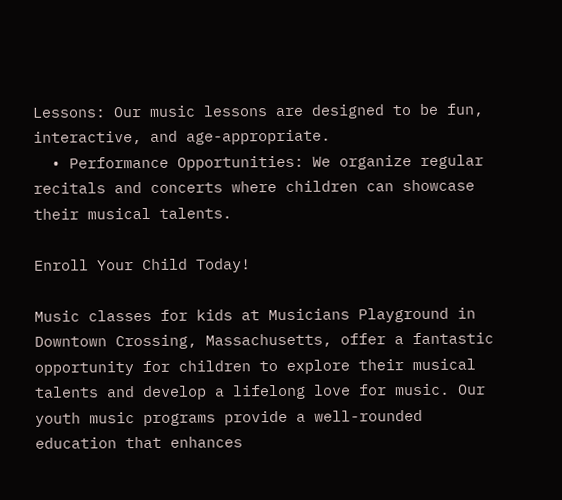Lessons: Our music lessons are designed to be fun, interactive, and age-appropriate.
  • Performance Opportunities: We organize regular recitals and concerts where children can showcase their musical talents.

Enroll Your Child Today!

Music classes for kids at Musicians Playground in Downtown Crossing, Massachusetts, offer a fantastic opportunity for children to explore their musical talents and develop a lifelong love for music. Our youth music programs provide a well-rounded education that enhances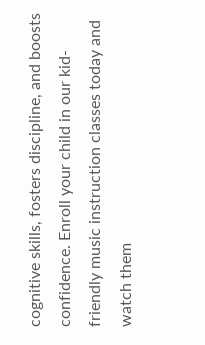cognitive skills, fosters discipline, and boosts confidence. Enroll your child in our kid-friendly music instruction classes today and watch them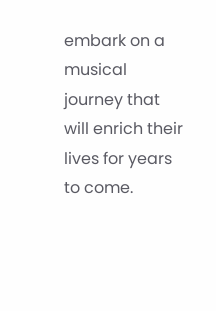embark on a musical journey that will enrich their lives for years to come.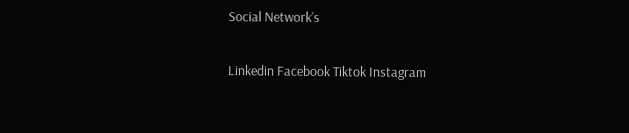Social Network’s

Linkedin Facebook Tiktok Instagram